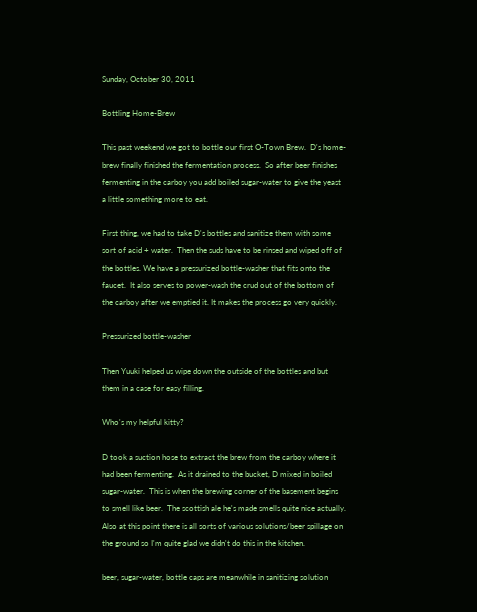Sunday, October 30, 2011

Bottling Home-Brew

This past weekend we got to bottle our first O-Town Brew.  D's home-brew finally finished the fermentation process.  So after beer finishes fermenting in the carboy you add boiled sugar-water to give the yeast a little something more to eat.

First thing, we had to take D's bottles and sanitize them with some sort of acid + water.  Then the suds have to be rinsed and wiped off of the bottles. We have a pressurized bottle-washer that fits onto the faucet.  It also serves to power-wash the crud out of the bottom of the carboy after we emptied it. It makes the process go very quickly.

Pressurized bottle-washer

Then Yuuki helped us wipe down the outside of the bottles and but them in a case for easy filling.

Who's my helpful kitty?

D took a suction hose to extract the brew from the carboy where it had been fermenting.  As it drained to the bucket, D mixed in boiled sugar-water.  This is when the brewing corner of the basement begins to smell like beer.  The scottish ale he's made smells quite nice actually.  Also at this point there is all sorts of various solutions/beer spillage on the ground so I'm quite glad we didn't do this in the kitchen.

beer, sugar-water, bottle caps are meanwhile in sanitizing solution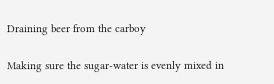Draining beer from the carboy

Making sure the sugar-water is evenly mixed in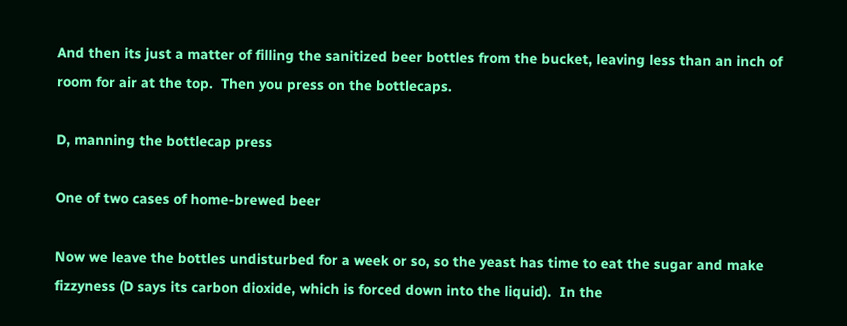And then its just a matter of filling the sanitized beer bottles from the bucket, leaving less than an inch of room for air at the top.  Then you press on the bottlecaps.

D, manning the bottlecap press

One of two cases of home-brewed beer

Now we leave the bottles undisturbed for a week or so, so the yeast has time to eat the sugar and make fizzyness (D says its carbon dioxide, which is forced down into the liquid).  In the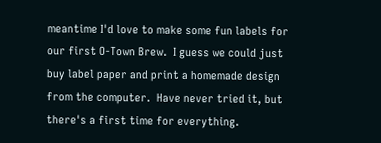meantime I'd love to make some fun labels for our first O-Town Brew.  I guess we could just buy label paper and print a homemade design from the computer.  Have never tried it, but there's a first time for everything.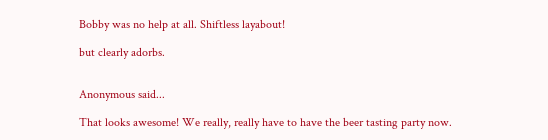Bobby was no help at all. Shiftless layabout!

but clearly adorbs.


Anonymous said...

That looks awesome! We really, really have to have the beer tasting party now.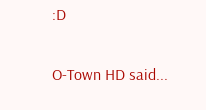:D

O-Town HD said...